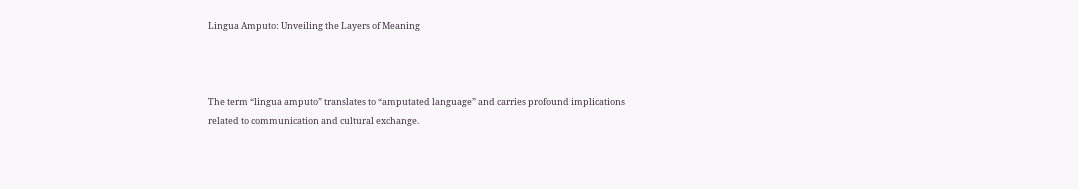Lingua Amputo: Unveiling the Layers of Meaning



The term “lingua amputo” translates to “amputated language” and carries profound implications related to communication and cultural exchange.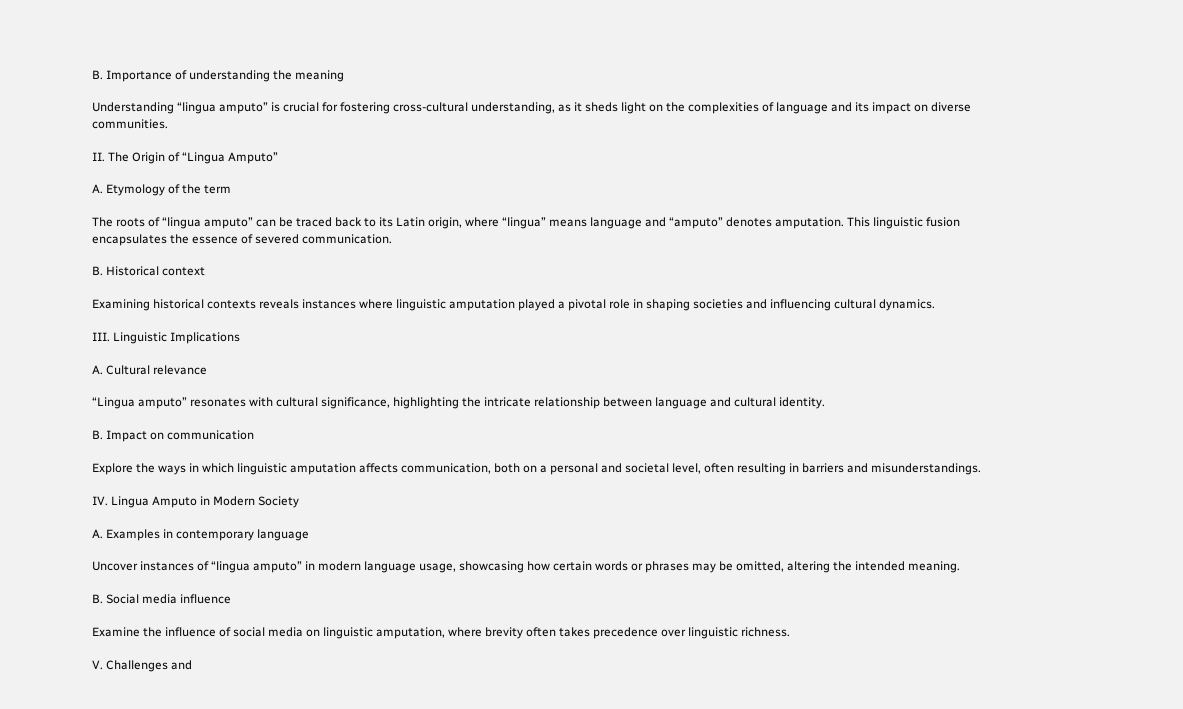B. Importance of understanding the meaning

Understanding “lingua amputo” is crucial for fostering cross-cultural understanding, as it sheds light on the complexities of language and its impact on diverse communities.

II. The Origin of “Lingua Amputo”

A. Etymology of the term

The roots of “lingua amputo” can be traced back to its Latin origin, where “lingua” means language and “amputo” denotes amputation. This linguistic fusion encapsulates the essence of severed communication.

B. Historical context

Examining historical contexts reveals instances where linguistic amputation played a pivotal role in shaping societies and influencing cultural dynamics.

III. Linguistic Implications

A. Cultural relevance

“Lingua amputo” resonates with cultural significance, highlighting the intricate relationship between language and cultural identity.

B. Impact on communication

Explore the ways in which linguistic amputation affects communication, both on a personal and societal level, often resulting in barriers and misunderstandings.

IV. Lingua Amputo in Modern Society

A. Examples in contemporary language

Uncover instances of “lingua amputo” in modern language usage, showcasing how certain words or phrases may be omitted, altering the intended meaning.

B. Social media influence

Examine the influence of social media on linguistic amputation, where brevity often takes precedence over linguistic richness.

V. Challenges and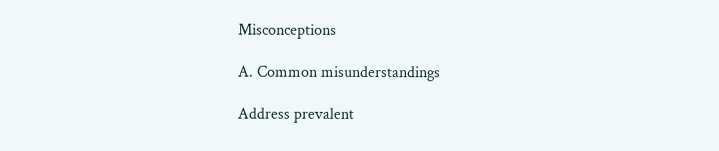Misconceptions

A. Common misunderstandings

Address prevalent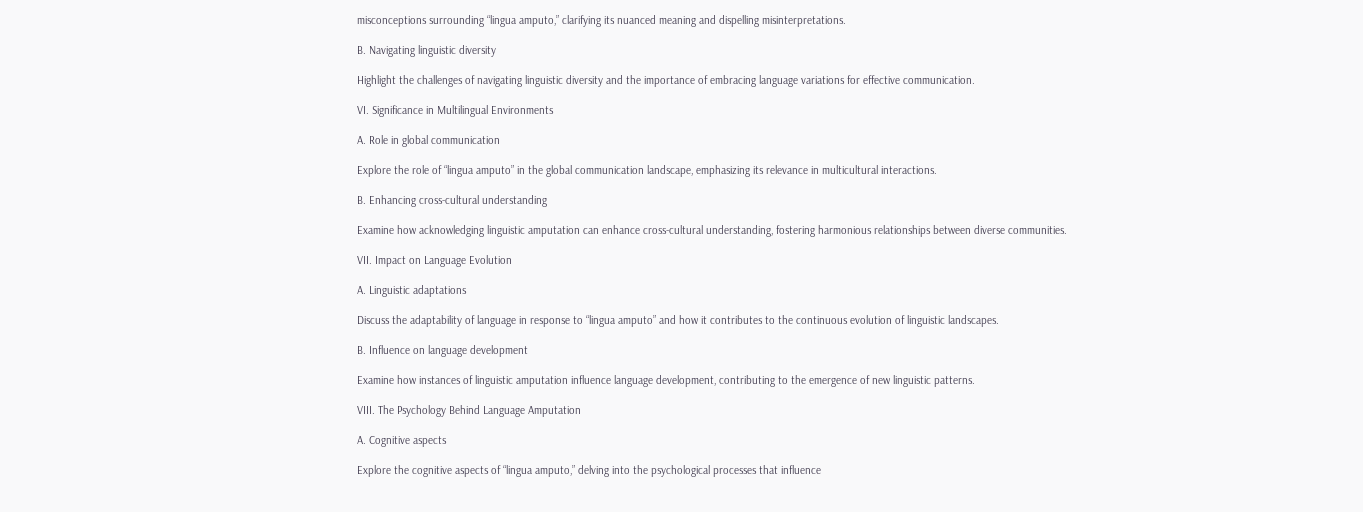misconceptions surrounding “lingua amputo,” clarifying its nuanced meaning and dispelling misinterpretations.

B. Navigating linguistic diversity

Highlight the challenges of navigating linguistic diversity and the importance of embracing language variations for effective communication.

VI. Significance in Multilingual Environments

A. Role in global communication

Explore the role of “lingua amputo” in the global communication landscape, emphasizing its relevance in multicultural interactions.

B. Enhancing cross-cultural understanding

Examine how acknowledging linguistic amputation can enhance cross-cultural understanding, fostering harmonious relationships between diverse communities.

VII. Impact on Language Evolution

A. Linguistic adaptations

Discuss the adaptability of language in response to “lingua amputo” and how it contributes to the continuous evolution of linguistic landscapes.

B. Influence on language development

Examine how instances of linguistic amputation influence language development, contributing to the emergence of new linguistic patterns.

VIII. The Psychology Behind Language Amputation

A. Cognitive aspects

Explore the cognitive aspects of “lingua amputo,” delving into the psychological processes that influence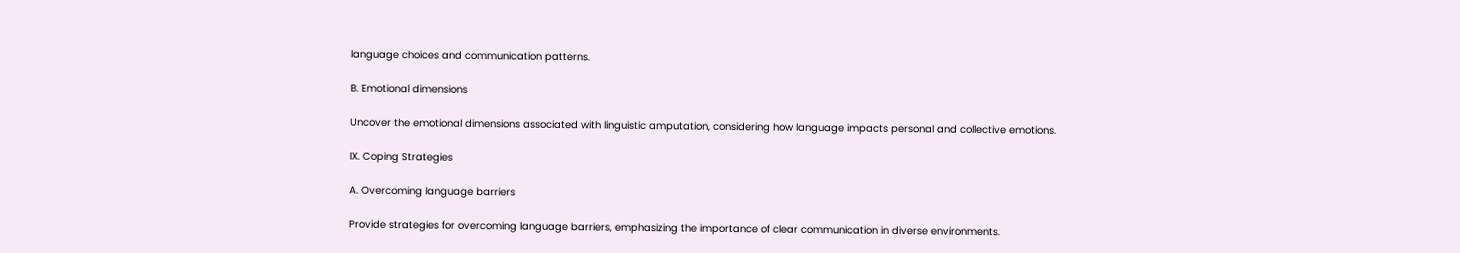language choices and communication patterns.

B. Emotional dimensions

Uncover the emotional dimensions associated with linguistic amputation, considering how language impacts personal and collective emotions.

IX. Coping Strategies

A. Overcoming language barriers

Provide strategies for overcoming language barriers, emphasizing the importance of clear communication in diverse environments.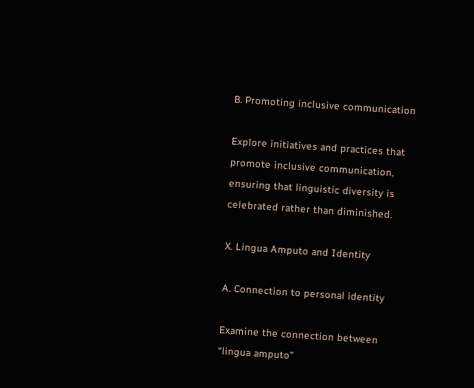B. Promoting inclusive communication

Explore initiatives and practices that promote inclusive communication, ensuring that linguistic diversity is celebrated rather than diminished.

X. Lingua Amputo and Identity

A. Connection to personal identity

Examine the connection between “lingua amputo”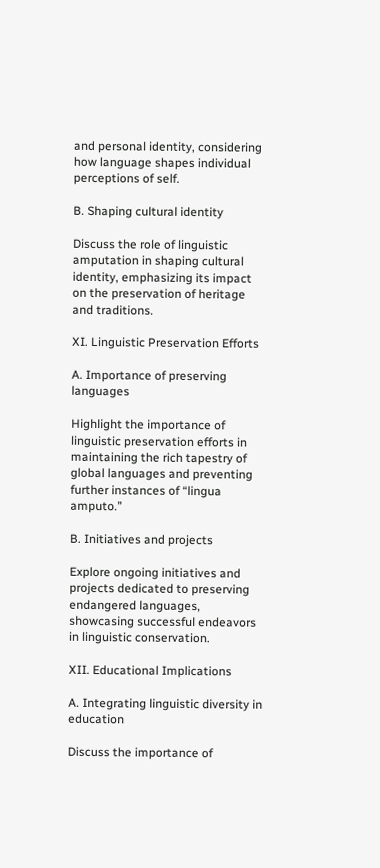and personal identity, considering how language shapes individual perceptions of self.

B. Shaping cultural identity

Discuss the role of linguistic amputation in shaping cultural identity, emphasizing its impact on the preservation of heritage and traditions.

XI. Linguistic Preservation Efforts

A. Importance of preserving languages

Highlight the importance of linguistic preservation efforts in maintaining the rich tapestry of global languages and preventing further instances of “lingua amputo.”

B. Initiatives and projects

Explore ongoing initiatives and projects dedicated to preserving endangered languages, showcasing successful endeavors in linguistic conservation.

XII. Educational Implications

A. Integrating linguistic diversity in education

Discuss the importance of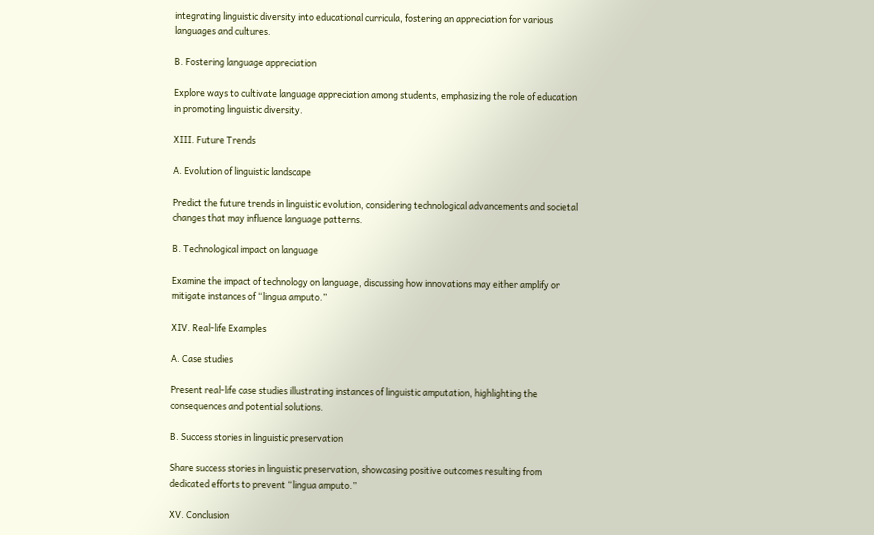integrating linguistic diversity into educational curricula, fostering an appreciation for various languages and cultures.

B. Fostering language appreciation

Explore ways to cultivate language appreciation among students, emphasizing the role of education in promoting linguistic diversity.

XIII. Future Trends

A. Evolution of linguistic landscape

Predict the future trends in linguistic evolution, considering technological advancements and societal changes that may influence language patterns.

B. Technological impact on language

Examine the impact of technology on language, discussing how innovations may either amplify or mitigate instances of “lingua amputo.”

XIV. Real-life Examples

A. Case studies

Present real-life case studies illustrating instances of linguistic amputation, highlighting the consequences and potential solutions.

B. Success stories in linguistic preservation

Share success stories in linguistic preservation, showcasing positive outcomes resulting from dedicated efforts to prevent “lingua amputo.”

XV. Conclusion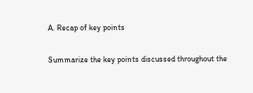A. Recap of key points

Summarize the key points discussed throughout the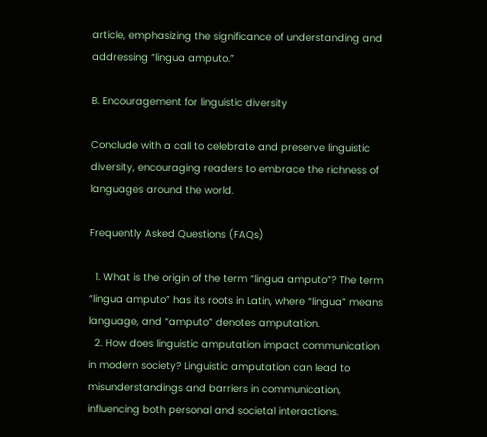article, emphasizing the significance of understanding and addressing “lingua amputo.”

B. Encouragement for linguistic diversity

Conclude with a call to celebrate and preserve linguistic diversity, encouraging readers to embrace the richness of languages around the world.

Frequently Asked Questions (FAQs)

  1. What is the origin of the term “lingua amputo”? The term “lingua amputo” has its roots in Latin, where “lingua” means language, and “amputo” denotes amputation.
  2. How does linguistic amputation impact communication in modern society? Linguistic amputation can lead to misunderstandings and barriers in communication, influencing both personal and societal interactions.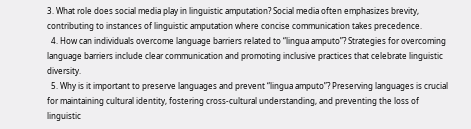3. What role does social media play in linguistic amputation? Social media often emphasizes brevity, contributing to instances of linguistic amputation where concise communication takes precedence.
  4. How can individuals overcome language barriers related to “lingua amputo”? Strategies for overcoming language barriers include clear communication and promoting inclusive practices that celebrate linguistic diversity.
  5. Why is it important to preserve languages and prevent “lingua amputo”? Preserving languages is crucial for maintaining cultural identity, fostering cross-cultural understanding, and preventing the loss of linguistic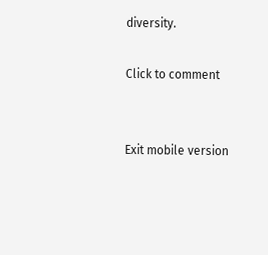diversity.

Click to comment


Exit mobile version